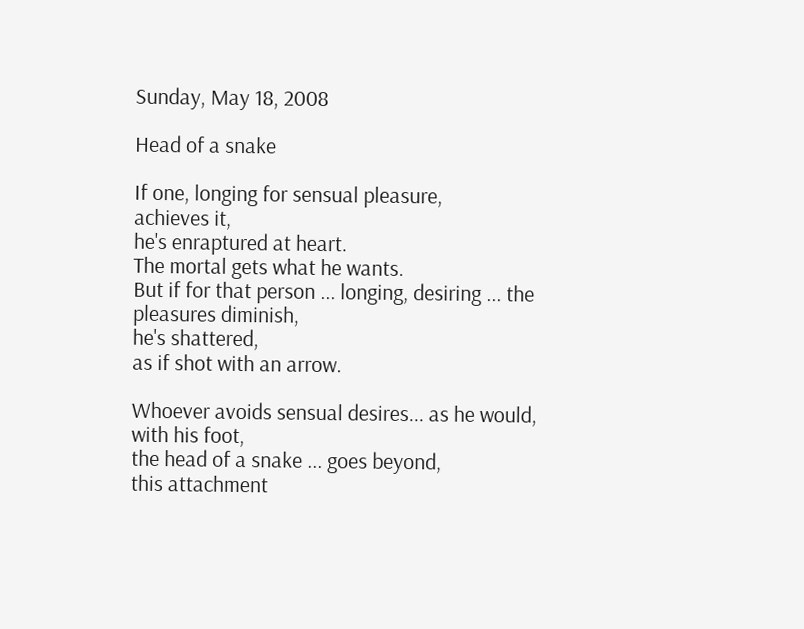Sunday, May 18, 2008

Head of a snake

If one, longing for sensual pleasure,
achieves it,
he's enraptured at heart.
The mortal gets what he wants.
But if for that person ... longing, desiring ... the pleasures diminish,
he's shattered,
as if shot with an arrow.

Whoever avoids sensual desires... as he would,
with his foot,
the head of a snake ... goes beyond,
this attachment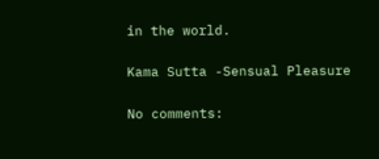in the world.

Kama Sutta -Sensual Pleasure

No comments: